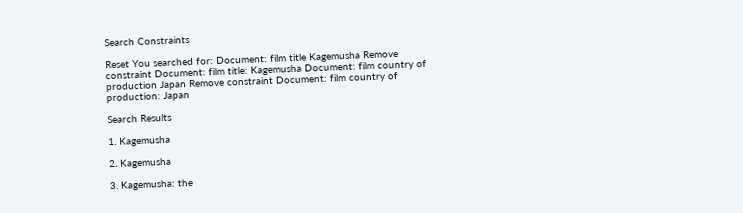Search Constraints

Reset You searched for: Document: film title Kagemusha Remove constraint Document: film title: Kagemusha Document: film country of production Japan Remove constraint Document: film country of production: Japan

Search Results

1. Kagemusha

2. Kagemusha

3. Kagemusha: the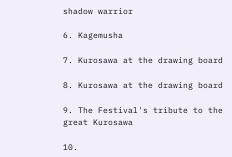shadow warrior

6. Kagemusha

7. Kurosawa at the drawing board

8. Kurosawa at the drawing board

9. The Festival's tribute to the great Kurosawa

10.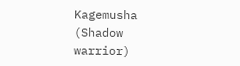Kagemusha (Shadow warrior)